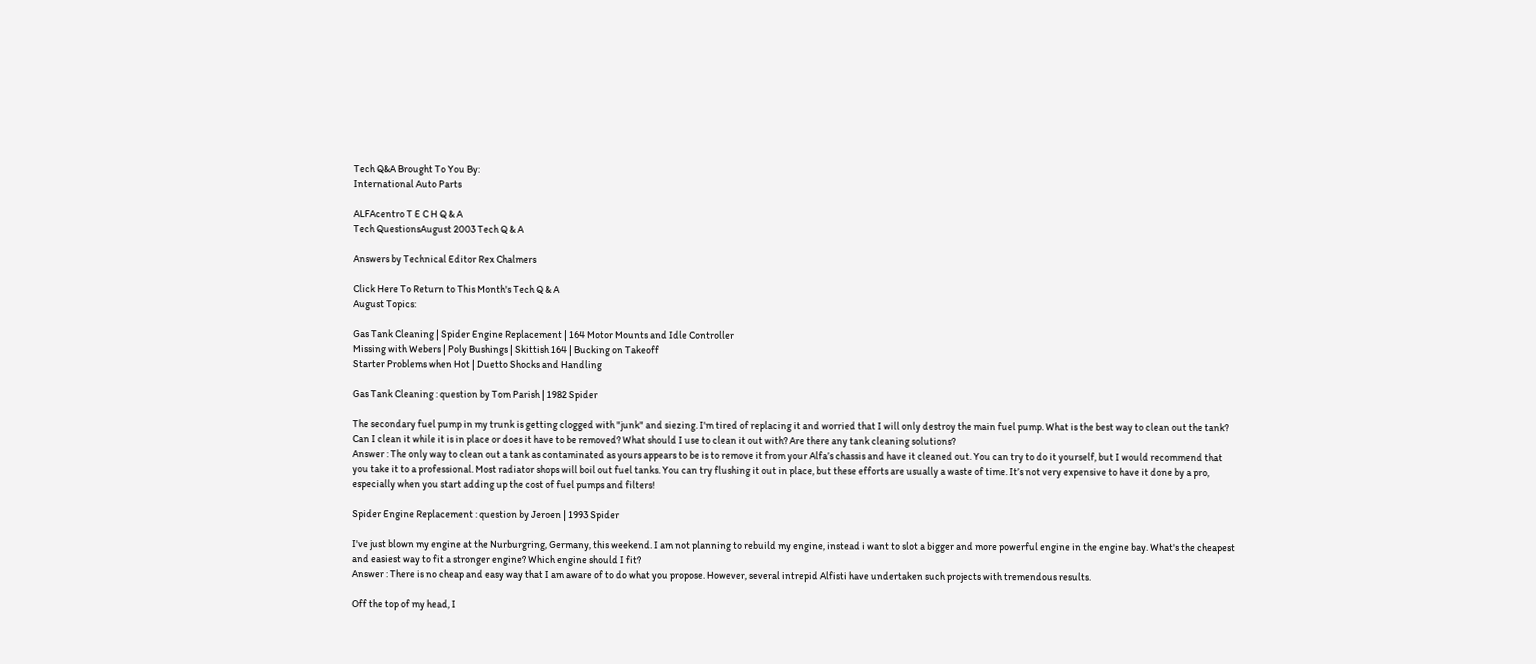Tech Q&A Brought To You By:
International Auto Parts

ALFAcentro T E C H Q & A
Tech QuestionsAugust 2003 Tech Q & A

Answers by Technical Editor Rex Chalmers

Click Here To Return to This Month's Tech Q & A
August Topics:

Gas Tank Cleaning | Spider Engine Replacement | 164 Motor Mounts and Idle Controller
Missing with Webers | Poly Bushings | Skittish 164 | Bucking on Takeoff
Starter Problems when Hot | Duetto Shocks and Handling

Gas Tank Cleaning : question by Tom Parish | 1982 Spider

The secondary fuel pump in my trunk is getting clogged with "junk" and siezing. I'm tired of replacing it and worried that I will only destroy the main fuel pump. What is the best way to clean out the tank? Can I clean it while it is in place or does it have to be removed? What should I use to clean it out with? Are there any tank cleaning solutions?
Answer : The only way to clean out a tank as contaminated as yours appears to be is to remove it from your Alfa’s chassis and have it cleaned out. You can try to do it yourself, but I would recommend that you take it to a professional. Most radiator shops will boil out fuel tanks. You can try flushing it out in place, but these efforts are usually a waste of time. It’s not very expensive to have it done by a pro, especially when you start adding up the cost of fuel pumps and filters!

Spider Engine Replacement : question by Jeroen | 1993 Spider

I've just blown my engine at the Nurburgring, Germany, this weekend. I am not planning to rebuild my engine, instead i want to slot a bigger and more powerful engine in the engine bay. What's the cheapest and easiest way to fit a stronger engine? Which engine should I fit?
Answer : There is no cheap and easy way that I am aware of to do what you propose. However, several intrepid Alfisti have undertaken such projects with tremendous results.

Off the top of my head, I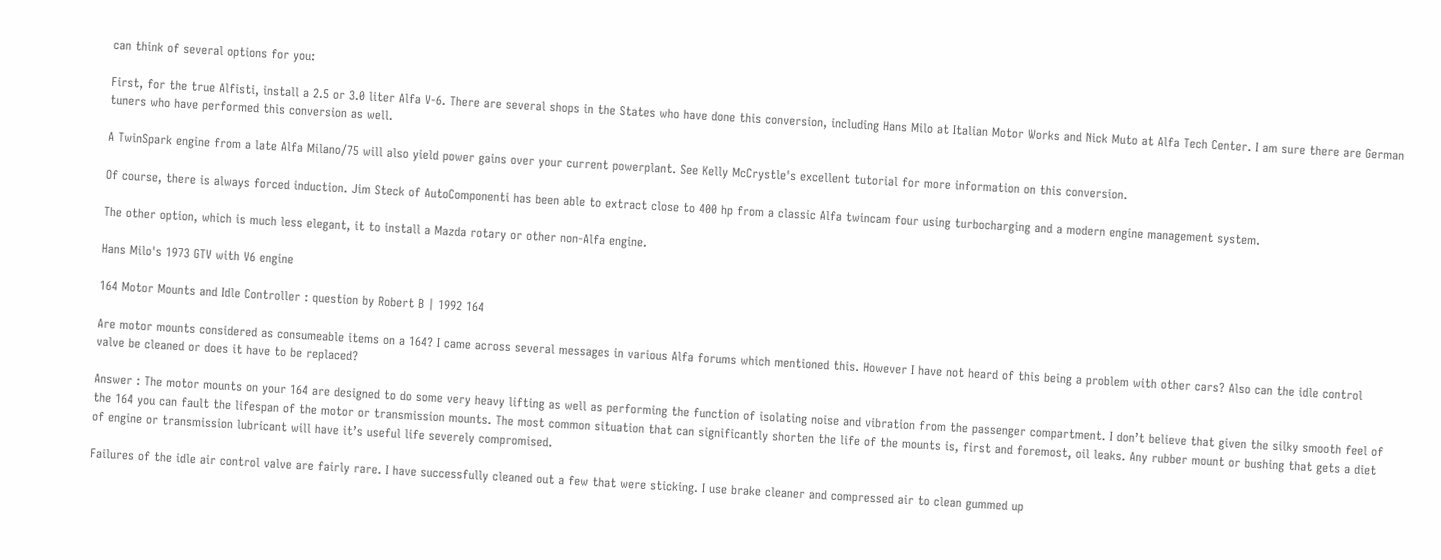can think of several options for you:

First, for the true Alfisti, install a 2.5 or 3.0 liter Alfa V-6. There are several shops in the States who have done this conversion, including Hans Milo at Italian Motor Works and Nick Muto at Alfa Tech Center. I am sure there are German tuners who have performed this conversion as well.

A TwinSpark engine from a late Alfa Milano/75 will also yield power gains over your current powerplant. See Kelly McCrystle's excellent tutorial for more information on this conversion.

Of course, there is always forced induction. Jim Steck of AutoComponenti has been able to extract close to 400 hp from a classic Alfa twincam four using turbocharging and a modern engine management system.

The other option, which is much less elegant, it to install a Mazda rotary or other non-Alfa engine.

Hans Milo's 1973 GTV with V6 engine

164 Motor Mounts and Idle Controller : question by Robert B | 1992 164

Are motor mounts considered as consumeable items on a 164? I came across several messages in various Alfa forums which mentioned this. However I have not heard of this being a problem with other cars? Also can the idle control valve be cleaned or does it have to be replaced?

Answer : The motor mounts on your 164 are designed to do some very heavy lifting as well as performing the function of isolating noise and vibration from the passenger compartment. I don’t believe that given the silky smooth feel of the 164 you can fault the lifespan of the motor or transmission mounts. The most common situation that can significantly shorten the life of the mounts is, first and foremost, oil leaks. Any rubber mount or bushing that gets a diet of engine or transmission lubricant will have it’s useful life severely compromised.

Failures of the idle air control valve are fairly rare. I have successfully cleaned out a few that were sticking. I use brake cleaner and compressed air to clean gummed up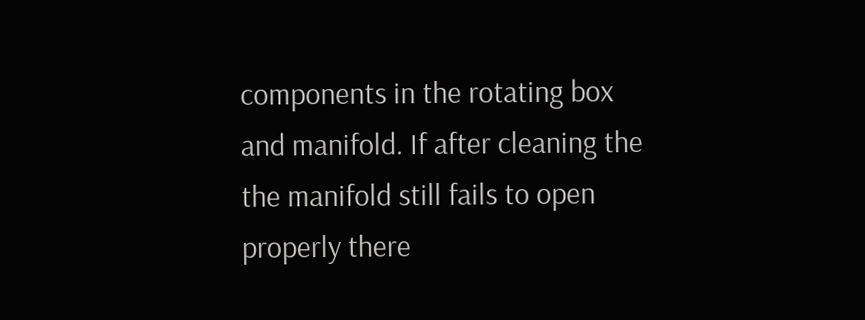components in the rotating box and manifold. If after cleaning the the manifold still fails to open properly there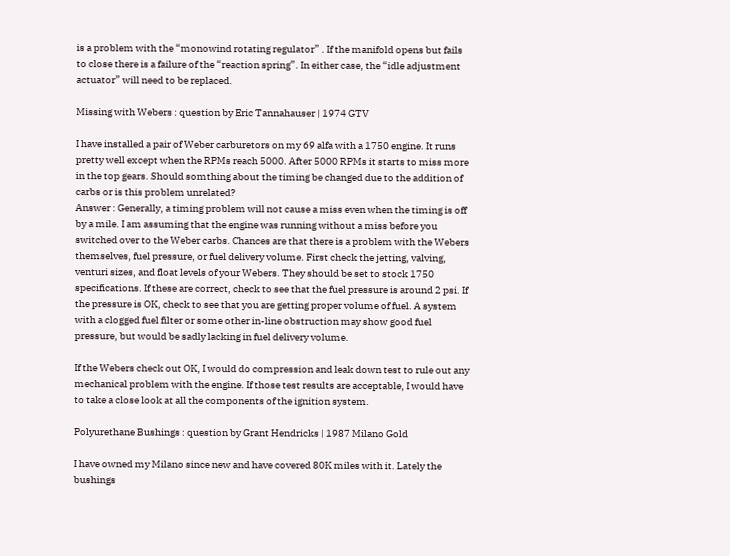is a problem with the “monowind rotating regulator” . If the manifold opens but fails to close there is a failure of the “reaction spring”. In either case, the “idle adjustment actuator” will need to be replaced.

Missing with Webers : question by Eric Tannahauser | 1974 GTV

I have installed a pair of Weber carburetors on my 69 alfa with a 1750 engine. It runs pretty well except when the RPMs reach 5000. After 5000 RPMs it starts to miss more in the top gears. Should somthing about the timing be changed due to the addition of carbs or is this problem unrelated?
Answer : Generally, a timing problem will not cause a miss even when the timing is off by a mile. I am assuming that the engine was running without a miss before you switched over to the Weber carbs. Chances are that there is a problem with the Webers themselves, fuel pressure, or fuel delivery volume. First check the jetting, valving, venturi sizes, and float levels of your Webers. They should be set to stock 1750 specifications. If these are correct, check to see that the fuel pressure is around 2 psi. If the pressure is OK, check to see that you are getting proper volume of fuel. A system with a clogged fuel filter or some other in-line obstruction may show good fuel pressure, but would be sadly lacking in fuel delivery volume.

If the Webers check out OK, I would do compression and leak down test to rule out any mechanical problem with the engine. If those test results are acceptable, I would have to take a close look at all the components of the ignition system.

Polyurethane Bushings : question by Grant Hendricks | 1987 Milano Gold

I have owned my Milano since new and have covered 80K miles with it. Lately the bushings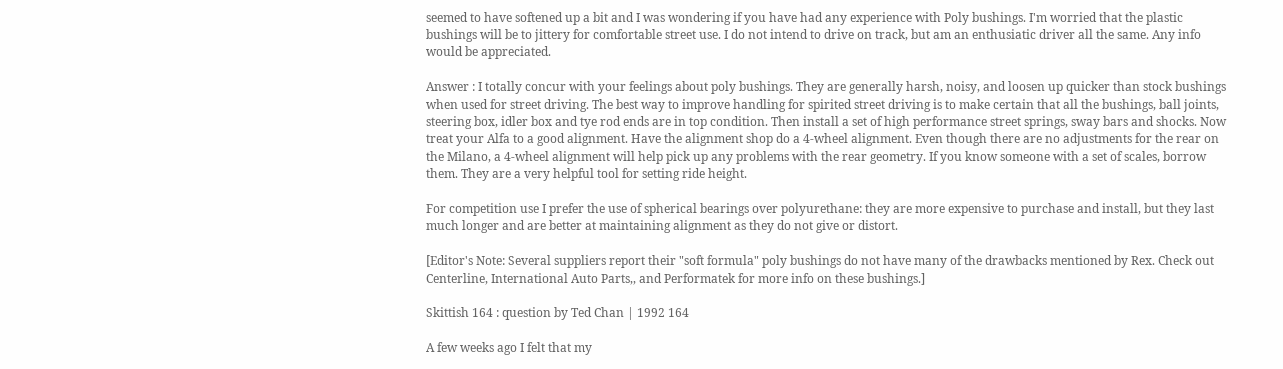seemed to have softened up a bit and I was wondering if you have had any experience with Poly bushings. I'm worried that the plastic bushings will be to jittery for comfortable street use. I do not intend to drive on track, but am an enthusiatic driver all the same. Any info would be appreciated.

Answer : I totally concur with your feelings about poly bushings. They are generally harsh, noisy, and loosen up quicker than stock bushings when used for street driving. The best way to improve handling for spirited street driving is to make certain that all the bushings, ball joints, steering box, idler box and tye rod ends are in top condition. Then install a set of high performance street springs, sway bars and shocks. Now treat your Alfa to a good alignment. Have the alignment shop do a 4-wheel alignment. Even though there are no adjustments for the rear on the Milano, a 4-wheel alignment will help pick up any problems with the rear geometry. If you know someone with a set of scales, borrow them. They are a very helpful tool for setting ride height.

For competition use I prefer the use of spherical bearings over polyurethane: they are more expensive to purchase and install, but they last much longer and are better at maintaining alignment as they do not give or distort.

[Editor's Note: Several suppliers report their "soft formula" poly bushings do not have many of the drawbacks mentioned by Rex. Check out Centerline, International Auto Parts,, and Performatek for more info on these bushings.]

Skittish 164 : question by Ted Chan | 1992 164

A few weeks ago I felt that my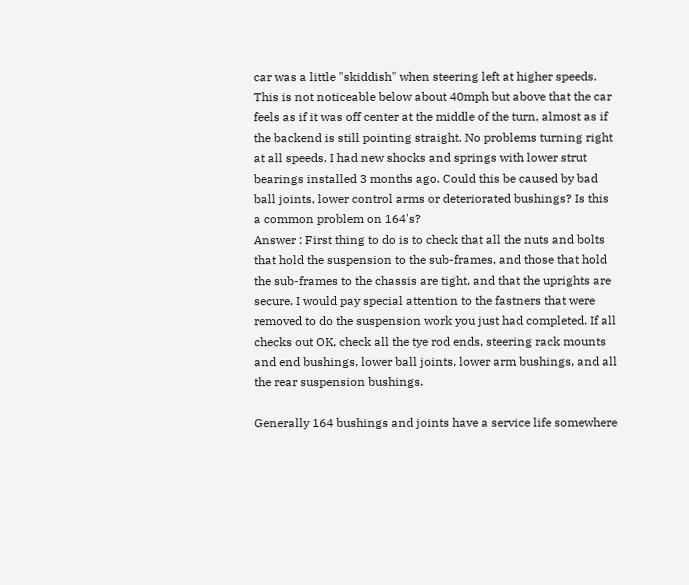car was a little "skiddish" when steering left at higher speeds. This is not noticeable below about 40mph but above that the car feels as if it was off center at the middle of the turn, almost as if the backend is still pointing straight. No problems turning right at all speeds. I had new shocks and springs with lower strut bearings installed 3 months ago. Could this be caused by bad ball joints, lower control arms or deteriorated bushings? Is this a common problem on 164's?
Answer : First thing to do is to check that all the nuts and bolts that hold the suspension to the sub-frames, and those that hold the sub-frames to the chassis are tight, and that the uprights are secure. I would pay special attention to the fastners that were removed to do the suspension work you just had completed. If all checks out OK, check all the tye rod ends, steering rack mounts and end bushings, lower ball joints, lower arm bushings, and all the rear suspension bushings.

Generally 164 bushings and joints have a service life somewhere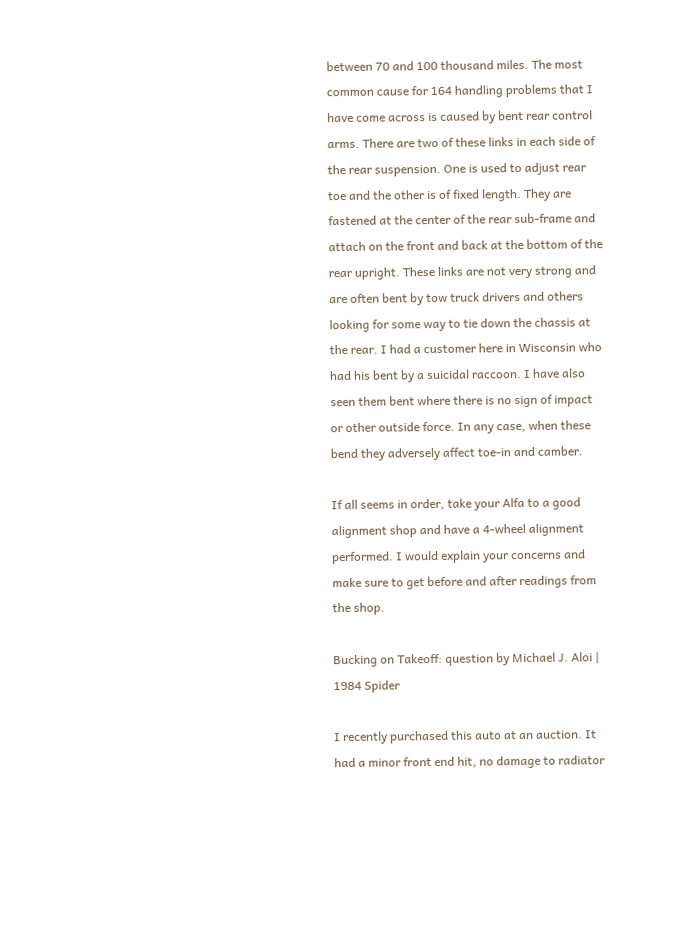between 70 and 100 thousand miles. The most common cause for 164 handling problems that I have come across is caused by bent rear control arms. There are two of these links in each side of the rear suspension. One is used to adjust rear toe and the other is of fixed length. They are fastened at the center of the rear sub-frame and attach on the front and back at the bottom of the rear upright. These links are not very strong and are often bent by tow truck drivers and others looking for some way to tie down the chassis at the rear. I had a customer here in Wisconsin who had his bent by a suicidal raccoon. I have also seen them bent where there is no sign of impact or other outside force. In any case, when these bend they adversely affect toe-in and camber.

If all seems in order, take your Alfa to a good alignment shop and have a 4-wheel alignment performed. I would explain your concerns and make sure to get before and after readings from the shop.

Bucking on Takeoff: question by Michael J. Aloi | 1984 Spider

I recently purchased this auto at an auction. It had a minor front end hit, no damage to radiator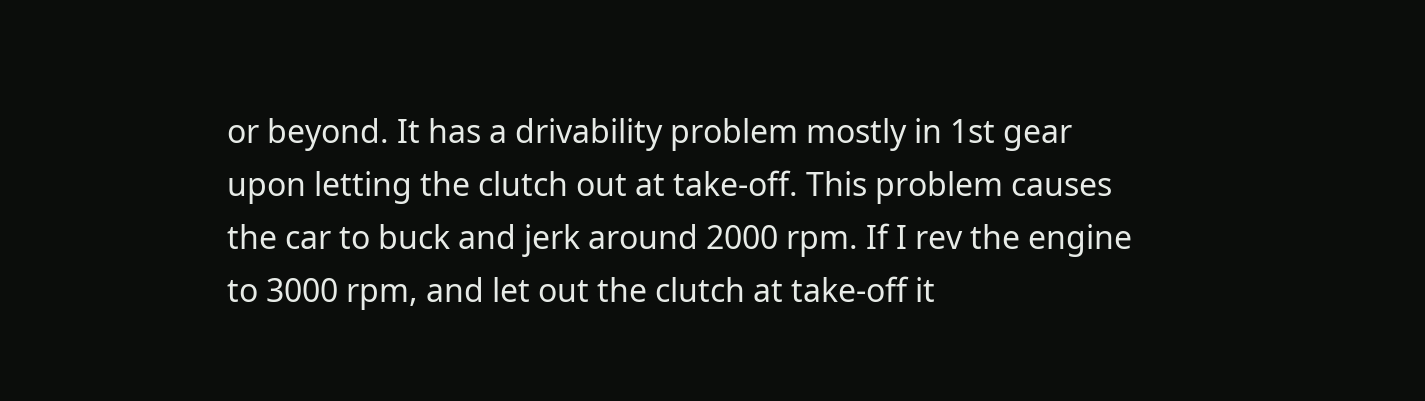or beyond. It has a drivability problem mostly in 1st gear upon letting the clutch out at take-off. This problem causes the car to buck and jerk around 2000 rpm. If I rev the engine to 3000 rpm, and let out the clutch at take-off it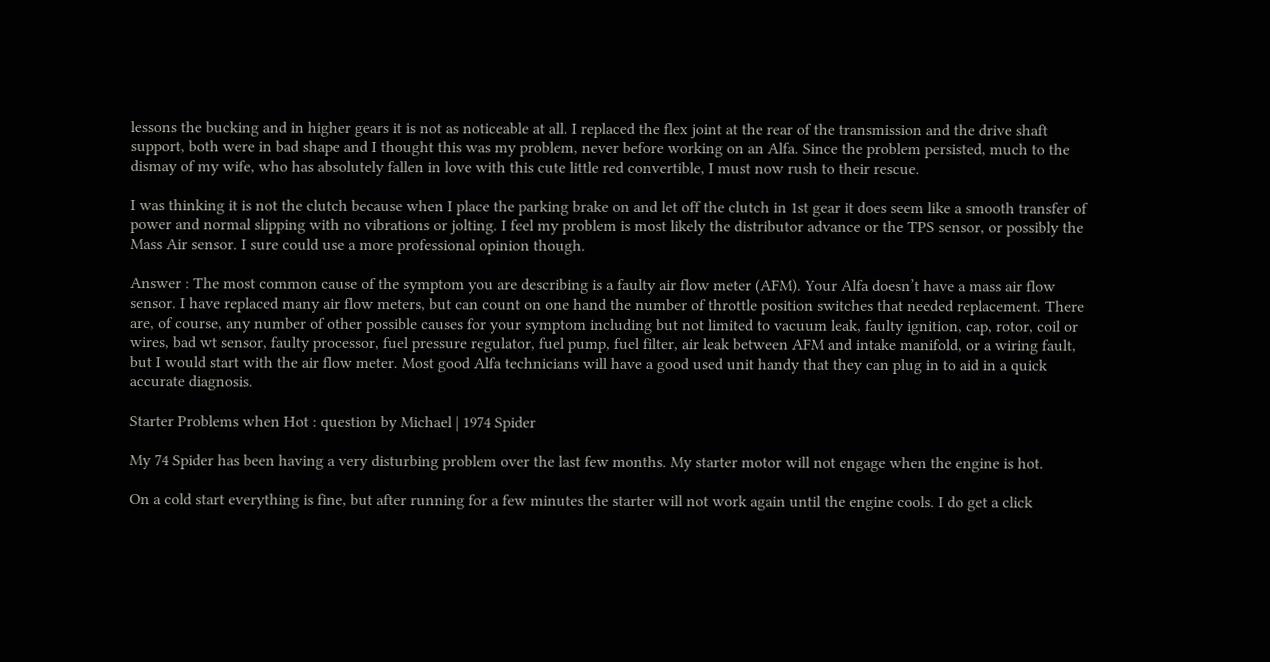lessons the bucking and in higher gears it is not as noticeable at all. I replaced the flex joint at the rear of the transmission and the drive shaft support, both were in bad shape and I thought this was my problem, never before working on an Alfa. Since the problem persisted, much to the dismay of my wife, who has absolutely fallen in love with this cute little red convertible, I must now rush to their rescue.

I was thinking it is not the clutch because when I place the parking brake on and let off the clutch in 1st gear it does seem like a smooth transfer of power and normal slipping with no vibrations or jolting. I feel my problem is most likely the distributor advance or the TPS sensor, or possibly the Mass Air sensor. I sure could use a more professional opinion though.

Answer : The most common cause of the symptom you are describing is a faulty air flow meter (AFM). Your Alfa doesn’t have a mass air flow sensor. I have replaced many air flow meters, but can count on one hand the number of throttle position switches that needed replacement. There are, of course, any number of other possible causes for your symptom including but not limited to vacuum leak, faulty ignition, cap, rotor, coil or wires, bad wt sensor, faulty processor, fuel pressure regulator, fuel pump, fuel filter, air leak between AFM and intake manifold, or a wiring fault, but I would start with the air flow meter. Most good Alfa technicians will have a good used unit handy that they can plug in to aid in a quick accurate diagnosis.

Starter Problems when Hot : question by Michael | 1974 Spider

My 74 Spider has been having a very disturbing problem over the last few months. My starter motor will not engage when the engine is hot.

On a cold start everything is fine, but after running for a few minutes the starter will not work again until the engine cools. I do get a click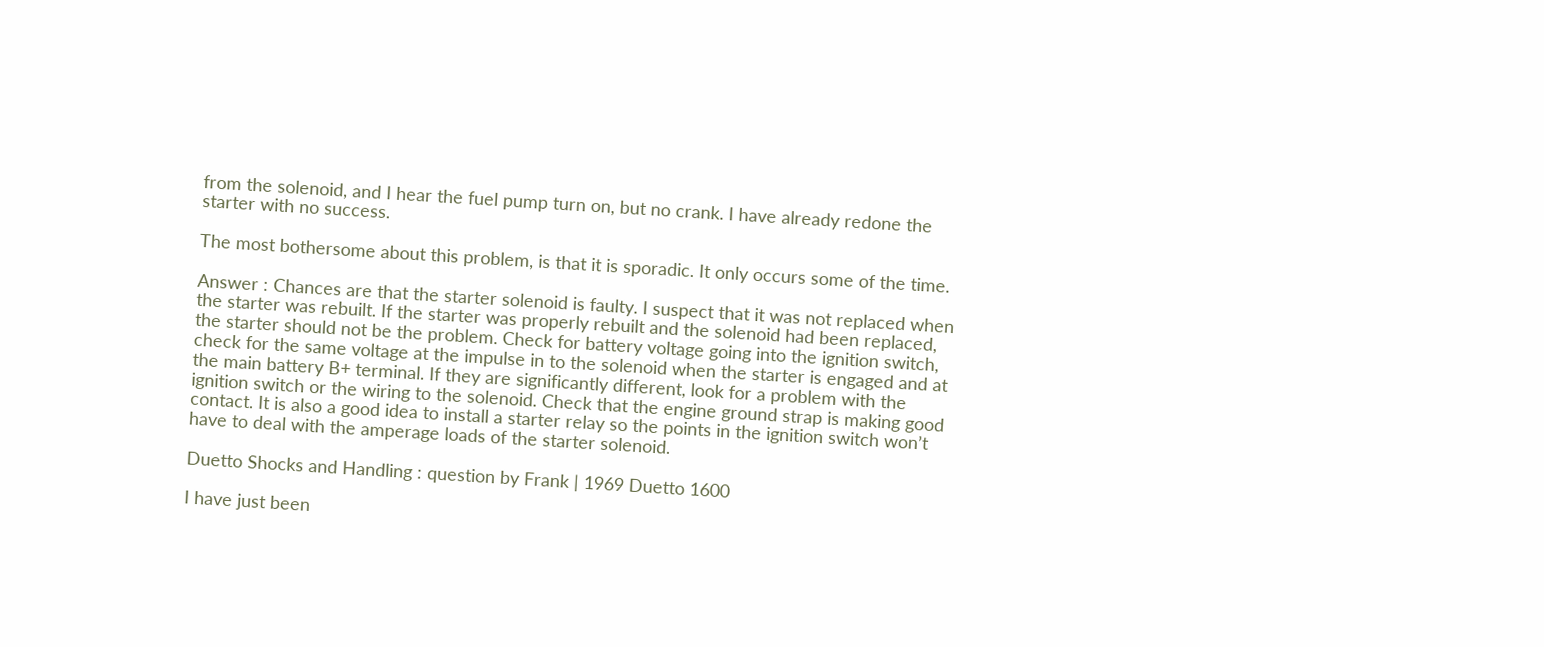from the solenoid, and I hear the fuel pump turn on, but no crank. I have already redone the starter with no success.

The most bothersome about this problem, is that it is sporadic. It only occurs some of the time.

Answer : Chances are that the starter solenoid is faulty. I suspect that it was not replaced when the starter was rebuilt. If the starter was properly rebuilt and the solenoid had been replaced, the starter should not be the problem. Check for battery voltage going into the ignition switch, check for the same voltage at the impulse in to the solenoid when the starter is engaged and at the main battery B+ terminal. If they are significantly different, look for a problem with the ignition switch or the wiring to the solenoid. Check that the engine ground strap is making good contact. It is also a good idea to install a starter relay so the points in the ignition switch won’t have to deal with the amperage loads of the starter solenoid.

Duetto Shocks and Handling : question by Frank | 1969 Duetto 1600

I have just been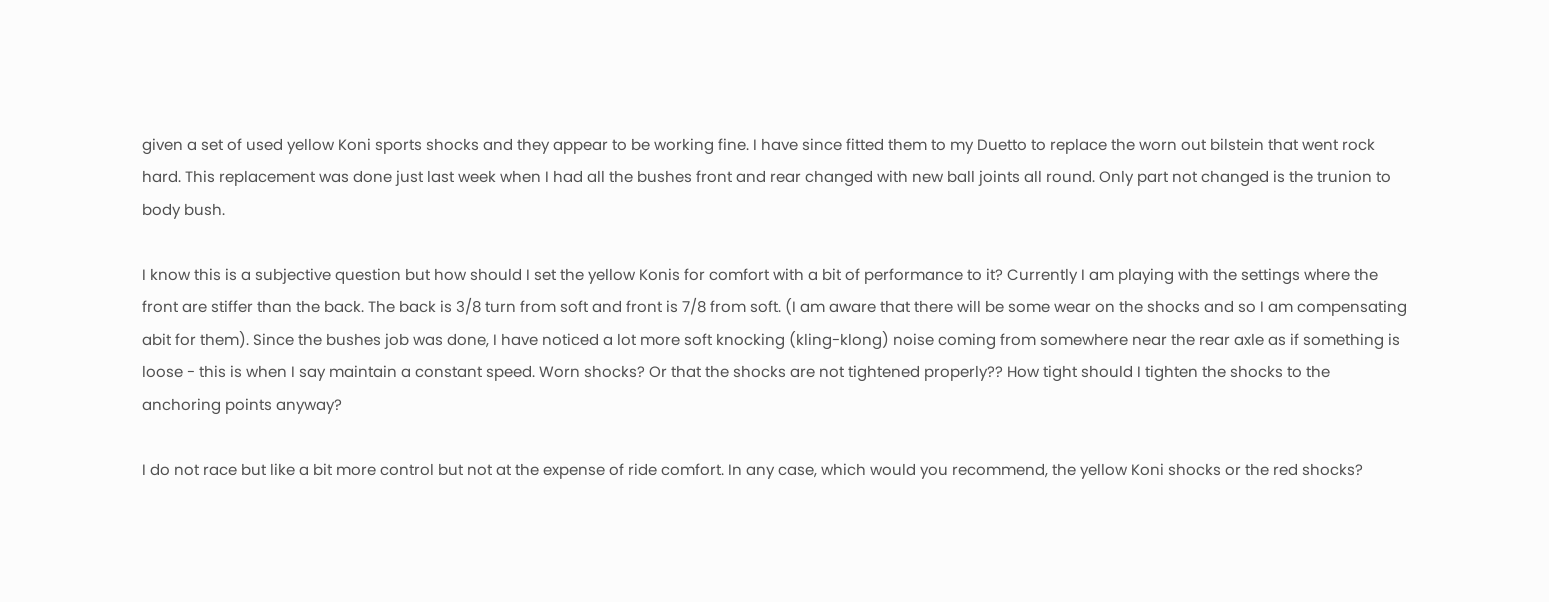given a set of used yellow Koni sports shocks and they appear to be working fine. I have since fitted them to my Duetto to replace the worn out bilstein that went rock hard. This replacement was done just last week when I had all the bushes front and rear changed with new ball joints all round. Only part not changed is the trunion to body bush.

I know this is a subjective question but how should I set the yellow Konis for comfort with a bit of performance to it? Currently I am playing with the settings where the front are stiffer than the back. The back is 3/8 turn from soft and front is 7/8 from soft. (I am aware that there will be some wear on the shocks and so I am compensating abit for them). Since the bushes job was done, I have noticed a lot more soft knocking (kling-klong) noise coming from somewhere near the rear axle as if something is loose - this is when I say maintain a constant speed. Worn shocks? Or that the shocks are not tightened properly?? How tight should I tighten the shocks to the anchoring points anyway?

I do not race but like a bit more control but not at the expense of ride comfort. In any case, which would you recommend, the yellow Koni shocks or the red shocks?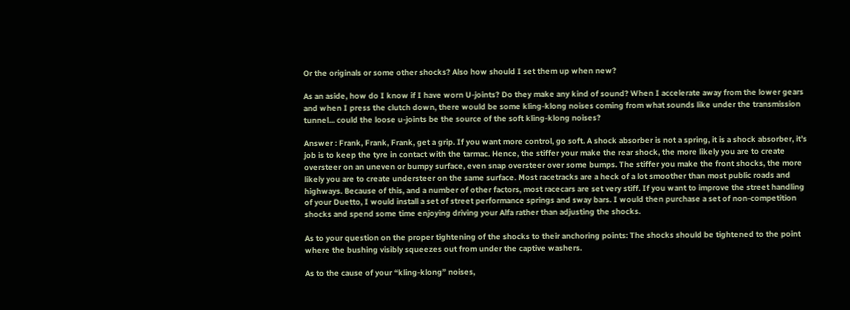Or the originals or some other shocks? Also how should I set them up when new?

As an aside, how do I know if I have worn U-joints? Do they make any kind of sound? When I accelerate away from the lower gears and when I press the clutch down, there would be some kling-klong noises coming from what sounds like under the transmission tunnel... could the loose u-joints be the source of the soft kling-klong noises?

Answer : Frank, Frank, Frank, get a grip. If you want more control, go soft. A shock absorber is not a spring, it is a shock absorber, it’s job is to keep the tyre in contact with the tarmac. Hence, the stiffer your make the rear shock, the more likely you are to create oversteer on an uneven or bumpy surface, even snap oversteer over some bumps. The stiffer you make the front shocks, the more likely you are to create understeer on the same surface. Most racetracks are a heck of a lot smoother than most public roads and highways. Because of this, and a number of other factors, most racecars are set very stiff. If you want to improve the street handling of your Duetto, I would install a set of street performance springs and sway bars. I would then purchase a set of non-competition shocks and spend some time enjoying driving your Alfa rather than adjusting the shocks.

As to your question on the proper tightening of the shocks to their anchoring points: The shocks should be tightened to the point where the bushing visibly squeezes out from under the captive washers.

As to the cause of your “kling-klong” noises,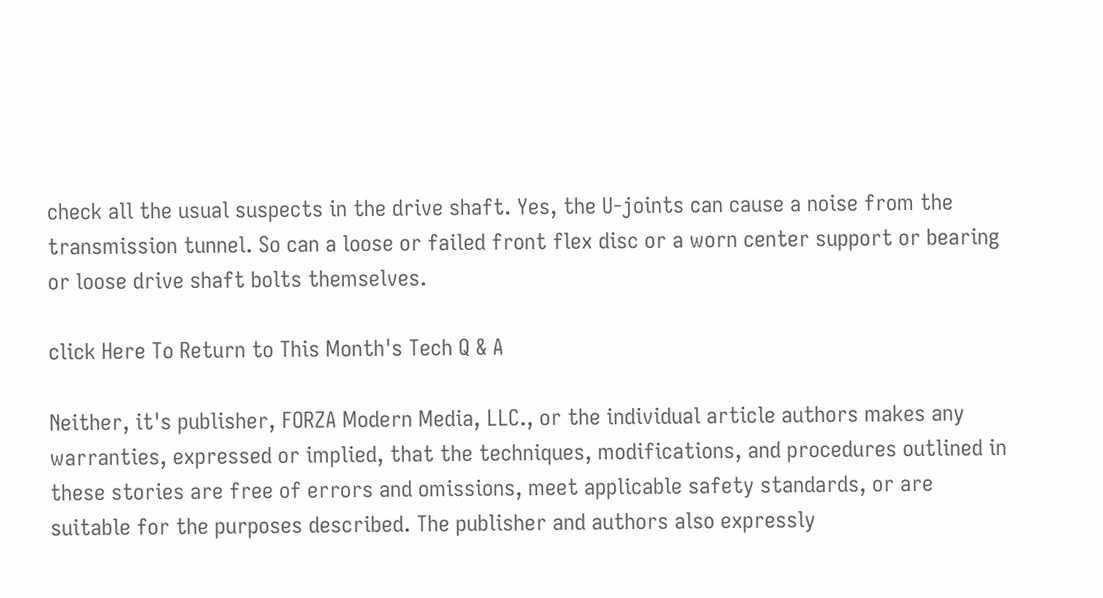check all the usual suspects in the drive shaft. Yes, the U-joints can cause a noise from the transmission tunnel. So can a loose or failed front flex disc or a worn center support or bearing or loose drive shaft bolts themselves.

click Here To Return to This Month's Tech Q & A

Neither, it's publisher, FORZA Modern Media, LLC., or the individual article authors makes any warranties, expressed or implied, that the techniques, modifications, and procedures outlined in these stories are free of errors and omissions, meet applicable safety standards, or are suitable for the purposes described. The publisher and authors also expressly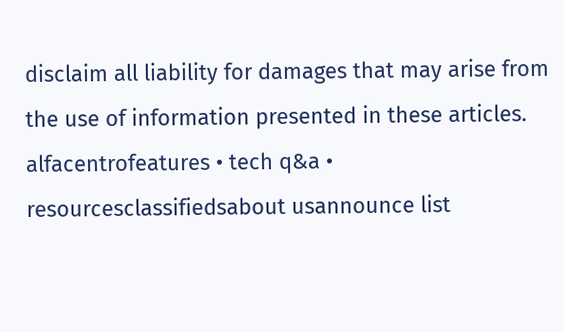disclaim all liability for damages that may arise from the use of information presented in these articles.
alfacentrofeatures • tech q&a • resourcesclassifiedsabout usannounce list